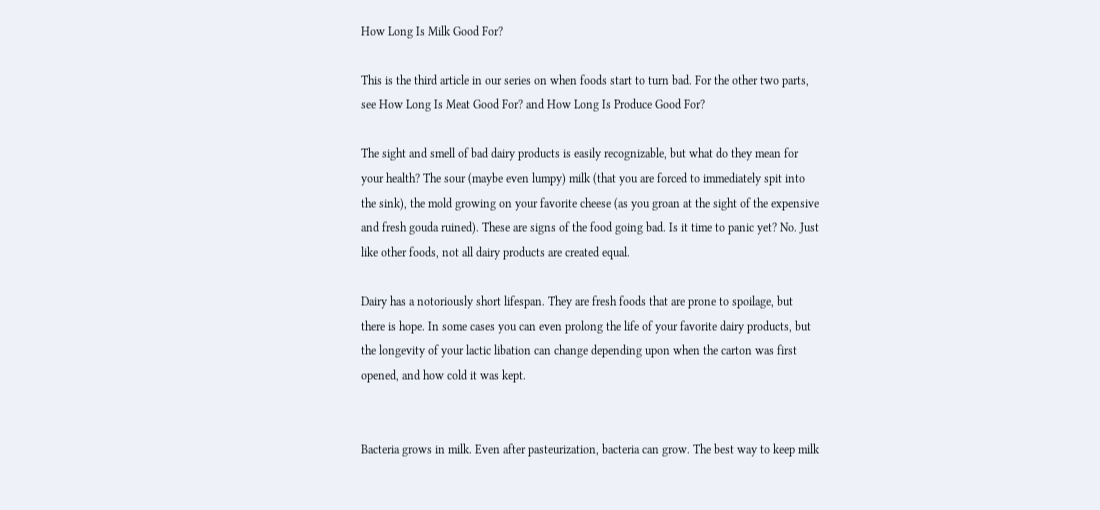How Long Is Milk Good For?

This is the third article in our series on when foods start to turn bad. For the other two parts, see How Long Is Meat Good For? and How Long Is Produce Good For?

The sight and smell of bad dairy products is easily recognizable, but what do they mean for your health? The sour (maybe even lumpy) milk (that you are forced to immediately spit into the sink), the mold growing on your favorite cheese (as you groan at the sight of the expensive and fresh gouda ruined). These are signs of the food going bad. Is it time to panic yet? No. Just like other foods, not all dairy products are created equal.

Dairy has a notoriously short lifespan. They are fresh foods that are prone to spoilage, but there is hope. In some cases you can even prolong the life of your favorite dairy products, but the longevity of your lactic libation can change depending upon when the carton was first opened, and how cold it was kept.


Bacteria grows in milk. Even after pasteurization, bacteria can grow. The best way to keep milk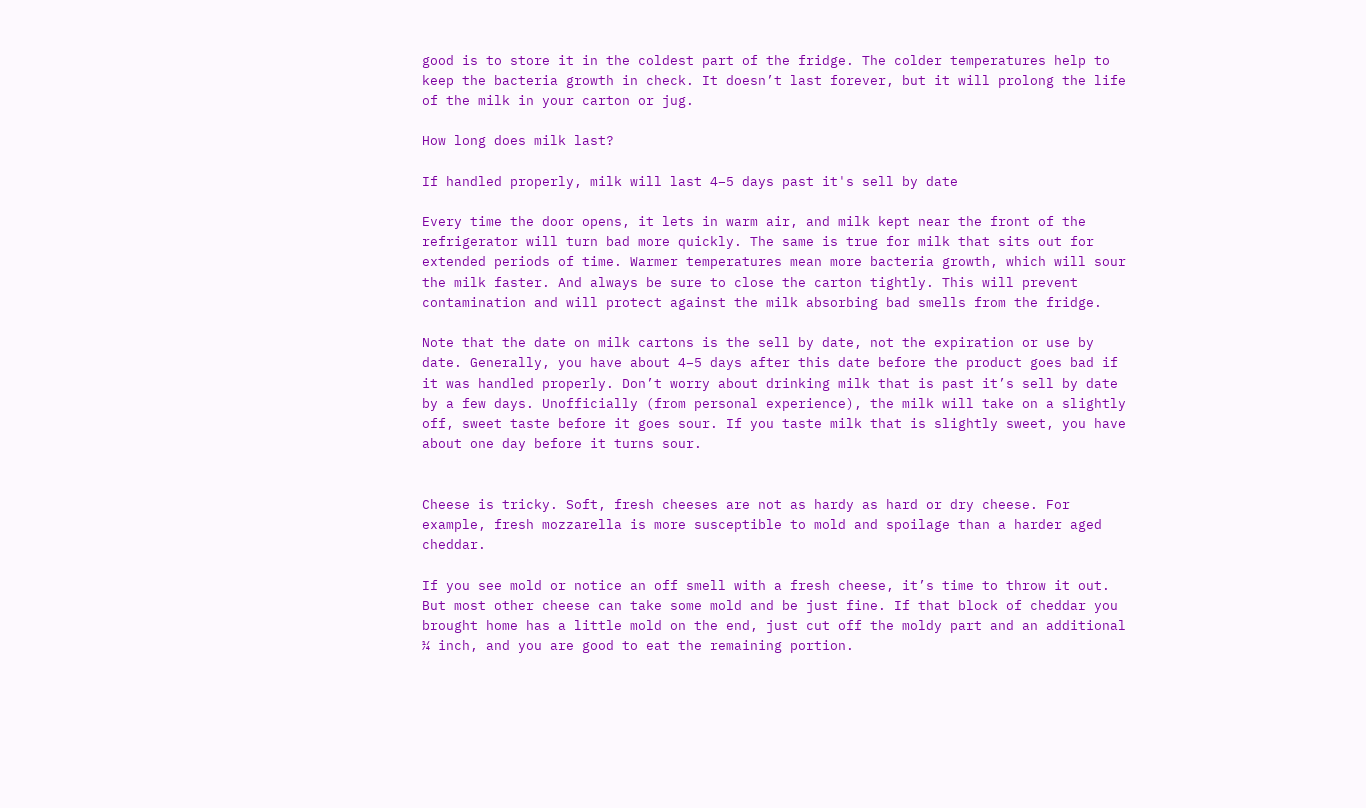good is to store it in the coldest part of the fridge. The colder temperatures help to keep the bacteria growth in check. It doesn’t last forever, but it will prolong the life of the milk in your carton or jug.

How long does milk last?

If handled properly, milk will last 4–5 days past it's sell by date

Every time the door opens, it lets in warm air, and milk kept near the front of the refrigerator will turn bad more quickly. The same is true for milk that sits out for extended periods of time. Warmer temperatures mean more bacteria growth, which will sour the milk faster. And always be sure to close the carton tightly. This will prevent contamination and will protect against the milk absorbing bad smells from the fridge.

Note that the date on milk cartons is the sell by date, not the expiration or use by date. Generally, you have about 4–5 days after this date before the product goes bad if it was handled properly. Don’t worry about drinking milk that is past it’s sell by date by a few days. Unofficially (from personal experience), the milk will take on a slightly off, sweet taste before it goes sour. If you taste milk that is slightly sweet, you have about one day before it turns sour.


Cheese is tricky. Soft, fresh cheeses are not as hardy as hard or dry cheese. For example, fresh mozzarella is more susceptible to mold and spoilage than a harder aged cheddar.

If you see mold or notice an off smell with a fresh cheese, it’s time to throw it out. But most other cheese can take some mold and be just fine. If that block of cheddar you brought home has a little mold on the end, just cut off the moldy part and an additional ¼ inch, and you are good to eat the remaining portion.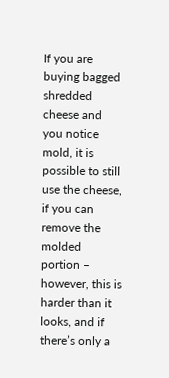If you are buying bagged shredded cheese and you notice mold, it is possible to still use the cheese, if you can remove the molded portion – however, this is harder than it looks, and if there’s only a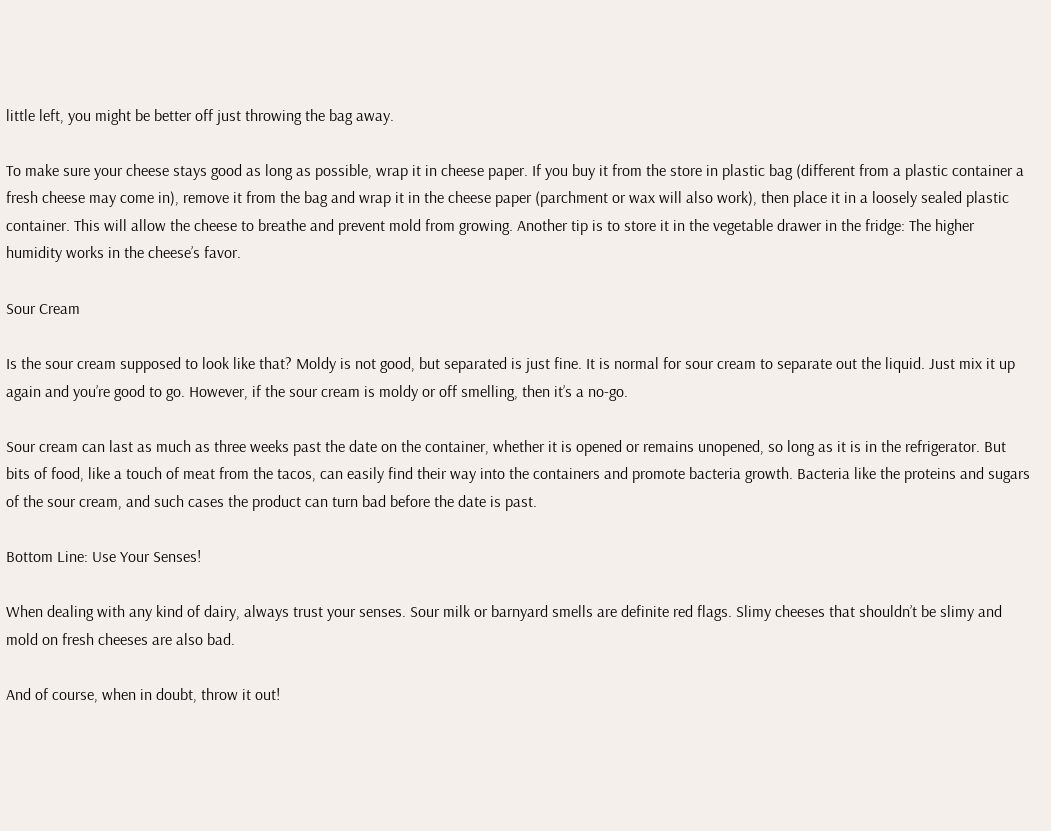little left, you might be better off just throwing the bag away.

To make sure your cheese stays good as long as possible, wrap it in cheese paper. If you buy it from the store in plastic bag (different from a plastic container a fresh cheese may come in), remove it from the bag and wrap it in the cheese paper (parchment or wax will also work), then place it in a loosely sealed plastic container. This will allow the cheese to breathe and prevent mold from growing. Another tip is to store it in the vegetable drawer in the fridge: The higher humidity works in the cheese’s favor.

Sour Cream

Is the sour cream supposed to look like that? Moldy is not good, but separated is just fine. It is normal for sour cream to separate out the liquid. Just mix it up again and you’re good to go. However, if the sour cream is moldy or off smelling, then it’s a no-go.

Sour cream can last as much as three weeks past the date on the container, whether it is opened or remains unopened, so long as it is in the refrigerator. But bits of food, like a touch of meat from the tacos, can easily find their way into the containers and promote bacteria growth. Bacteria like the proteins and sugars of the sour cream, and such cases the product can turn bad before the date is past.

Bottom Line: Use Your Senses!

When dealing with any kind of dairy, always trust your senses. Sour milk or barnyard smells are definite red flags. Slimy cheeses that shouldn’t be slimy and mold on fresh cheeses are also bad.

And of course, when in doubt, throw it out!